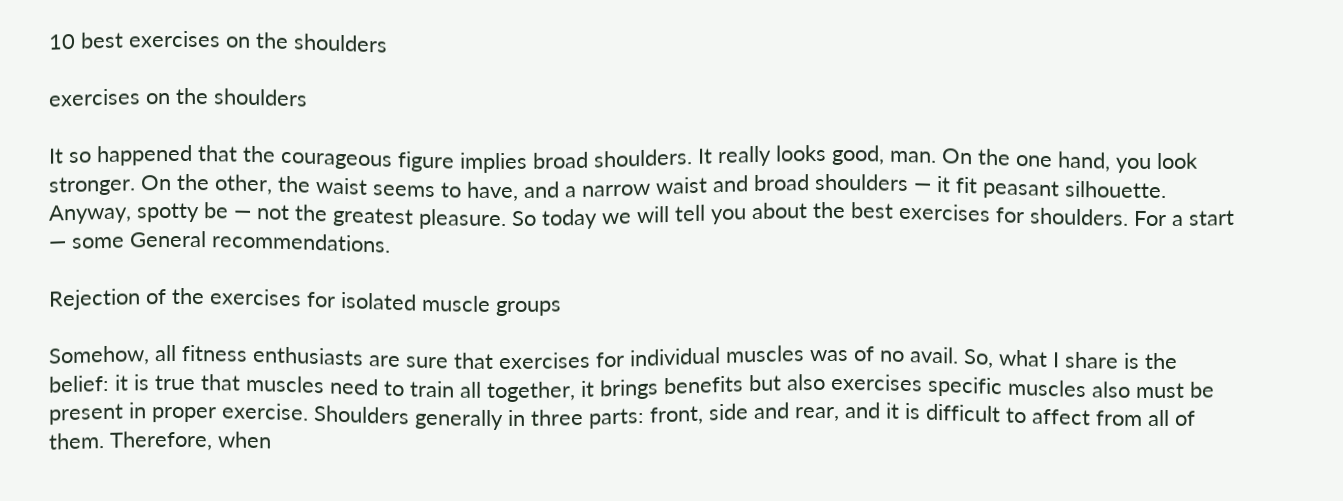10 best exercises on the shoulders

exercises on the shoulders

It so happened that the courageous figure implies broad shoulders. It really looks good, man. On the one hand, you look stronger. On the other, the waist seems to have, and a narrow waist and broad shoulders — it fit peasant silhouette. Anyway, spotty be — not the greatest pleasure. So today we will tell you about the best exercises for shoulders. For a start — some General recommendations.

Rejection of the exercises for isolated muscle groups

Somehow, all fitness enthusiasts are sure that exercises for individual muscles was of no avail. So, what I share is the belief: it is true that muscles need to train all together, it brings benefits but also exercises specific muscles also must be present in proper exercise. Shoulders generally in three parts: front, side and rear, and it is difficult to affect from all of them. Therefore, when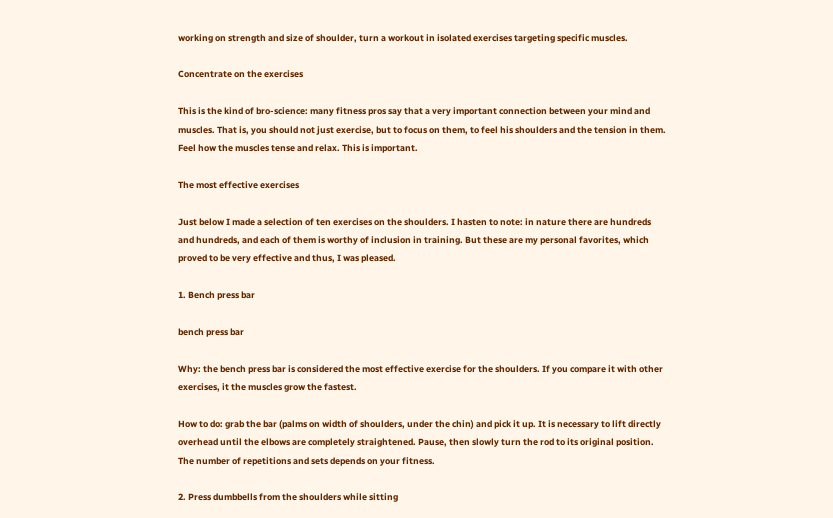working on strength and size of shoulder, turn a workout in isolated exercises targeting specific muscles.

Concentrate on the exercises

This is the kind of bro-science: many fitness pros say that a very important connection between your mind and muscles. That is, you should not just exercise, but to focus on them, to feel his shoulders and the tension in them. Feel how the muscles tense and relax. This is important.

The most effective exercises

Just below I made a selection of ten exercises on the shoulders. I hasten to note: in nature there are hundreds and hundreds, and each of them is worthy of inclusion in training. But these are my personal favorites, which proved to be very effective and thus, I was pleased.

1. Bench press bar

bench press bar

Why: the bench press bar is considered the most effective exercise for the shoulders. If you compare it with other exercises, it the muscles grow the fastest.

How to do: grab the bar (palms on width of shoulders, under the chin) and pick it up. It is necessary to lift directly overhead until the elbows are completely straightened. Pause, then slowly turn the rod to its original position. The number of repetitions and sets depends on your fitness.

2. Press dumbbells from the shoulders while sitting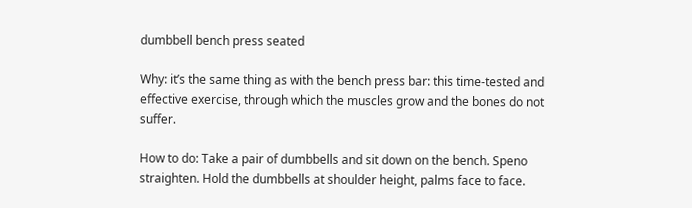dumbbell bench press seated

Why: it’s the same thing as with the bench press bar: this time-tested and effective exercise, through which the muscles grow and the bones do not suffer.

How to do: Take a pair of dumbbells and sit down on the bench. Speno straighten. Hold the dumbbells at shoulder height, palms face to face.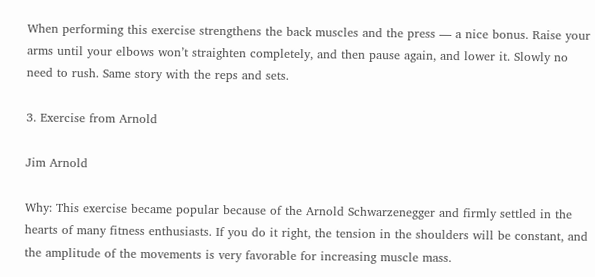When performing this exercise strengthens the back muscles and the press — a nice bonus. Raise your arms until your elbows won’t straighten completely, and then pause again, and lower it. Slowly no need to rush. Same story with the reps and sets.

3. Exercise from Arnold

Jim Arnold

Why: This exercise became popular because of the Arnold Schwarzenegger and firmly settled in the hearts of many fitness enthusiasts. If you do it right, the tension in the shoulders will be constant, and the amplitude of the movements is very favorable for increasing muscle mass.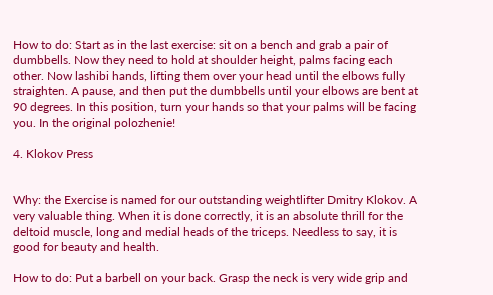How to do: Start as in the last exercise: sit on a bench and grab a pair of dumbbells. Now they need to hold at shoulder height, palms facing each other. Now lashibi hands, lifting them over your head until the elbows fully straighten. A pause, and then put the dumbbells until your elbows are bent at 90 degrees. In this position, turn your hands so that your palms will be facing you. In the original polozhenie!

4. Klokov Press


Why: the Exercise is named for our outstanding weightlifter Dmitry Klokov. A very valuable thing. When it is done correctly, it is an absolute thrill for the deltoid muscle, long and medial heads of the triceps. Needless to say, it is good for beauty and health.

How to do: Put a barbell on your back. Grasp the neck is very wide grip and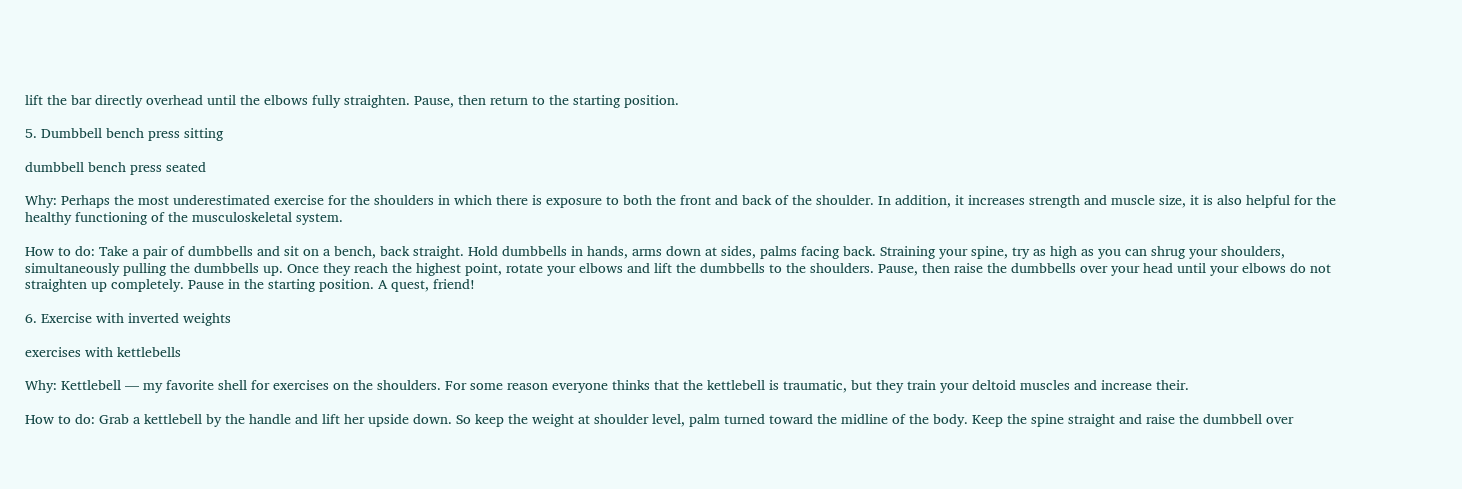lift the bar directly overhead until the elbows fully straighten. Pause, then return to the starting position.

5. Dumbbell bench press sitting

dumbbell bench press seated

Why: Perhaps the most underestimated exercise for the shoulders in which there is exposure to both the front and back of the shoulder. In addition, it increases strength and muscle size, it is also helpful for the healthy functioning of the musculoskeletal system.

How to do: Take a pair of dumbbells and sit on a bench, back straight. Hold dumbbells in hands, arms down at sides, palms facing back. Straining your spine, try as high as you can shrug your shoulders, simultaneously pulling the dumbbells up. Once they reach the highest point, rotate your elbows and lift the dumbbells to the shoulders. Pause, then raise the dumbbells over your head until your elbows do not straighten up completely. Pause in the starting position. A quest, friend!

6. Exercise with inverted weights

exercises with kettlebells

Why: Kettlebell — my favorite shell for exercises on the shoulders. For some reason everyone thinks that the kettlebell is traumatic, but they train your deltoid muscles and increase their.

How to do: Grab a kettlebell by the handle and lift her upside down. So keep the weight at shoulder level, palm turned toward the midline of the body. Keep the spine straight and raise the dumbbell over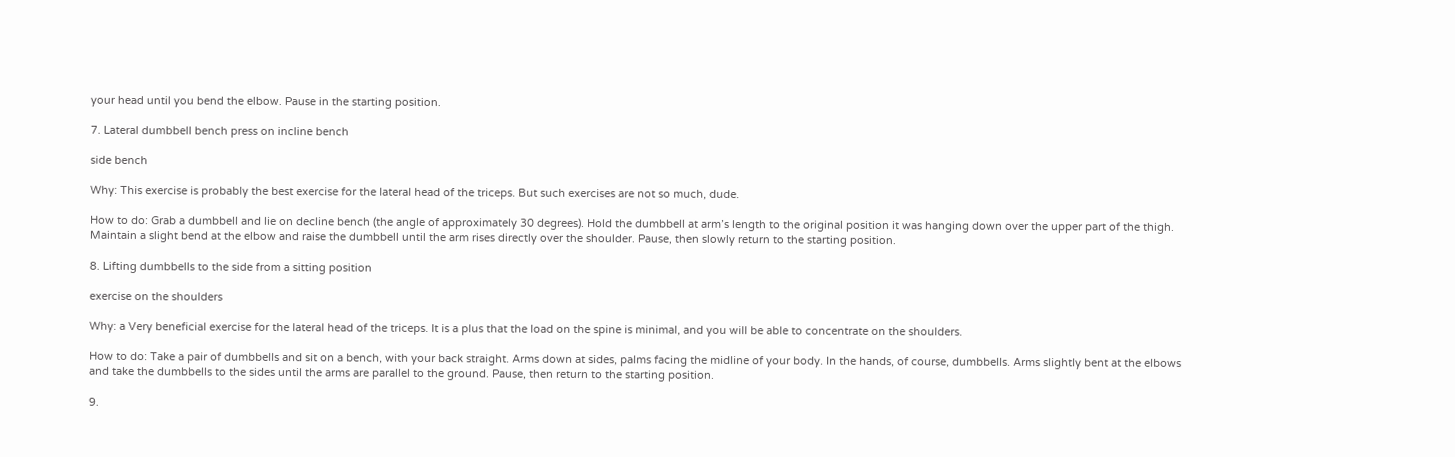your head until you bend the elbow. Pause in the starting position.

7. Lateral dumbbell bench press on incline bench

side bench

Why: This exercise is probably the best exercise for the lateral head of the triceps. But such exercises are not so much, dude.

How to do: Grab a dumbbell and lie on decline bench (the angle of approximately 30 degrees). Hold the dumbbell at arm’s length to the original position it was hanging down over the upper part of the thigh. Maintain a slight bend at the elbow and raise the dumbbell until the arm rises directly over the shoulder. Pause, then slowly return to the starting position.

8. Lifting dumbbells to the side from a sitting position

exercise on the shoulders

Why: a Very beneficial exercise for the lateral head of the triceps. It is a plus that the load on the spine is minimal, and you will be able to concentrate on the shoulders.

How to do: Take a pair of dumbbells and sit on a bench, with your back straight. Arms down at sides, palms facing the midline of your body. In the hands, of course, dumbbells. Arms slightly bent at the elbows and take the dumbbells to the sides until the arms are parallel to the ground. Pause, then return to the starting position.

9.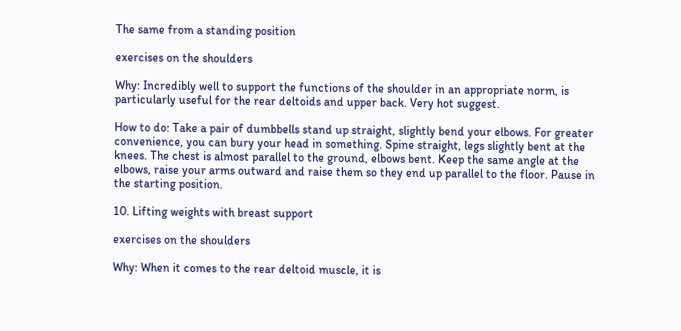The same from a standing position

exercises on the shoulders

Why: Incredibly well to support the functions of the shoulder in an appropriate norm, is particularly useful for the rear deltoids and upper back. Very hot suggest.

How to do: Take a pair of dumbbells stand up straight, slightly bend your elbows. For greater convenience, you can bury your head in something. Spine straight, legs slightly bent at the knees. The chest is almost parallel to the ground, elbows bent. Keep the same angle at the elbows, raise your arms outward and raise them so they end up parallel to the floor. Pause in the starting position.

10. Lifting weights with breast support

exercises on the shoulders

Why: When it comes to the rear deltoid muscle, it is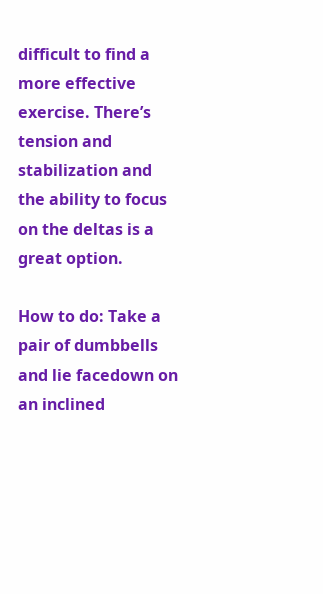difficult to find a more effective exercise. There’s tension and stabilization and the ability to focus on the deltas is a great option.

How to do: Take a pair of dumbbells and lie facedown on an inclined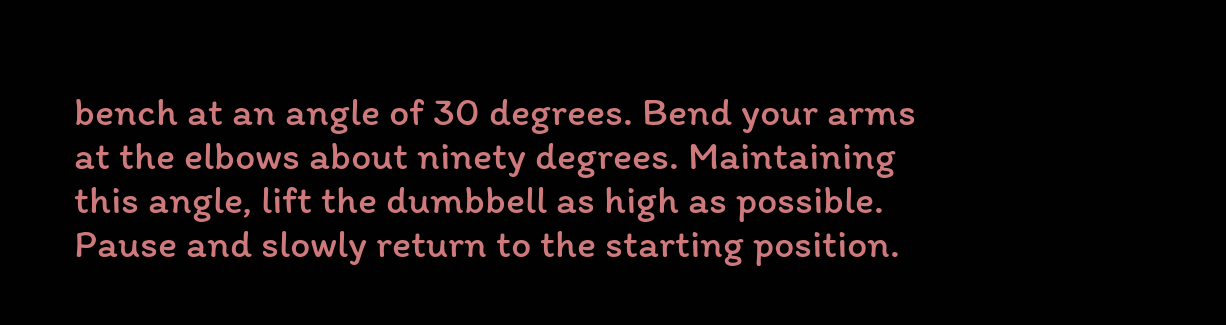bench at an angle of 30 degrees. Bend your arms at the elbows about ninety degrees. Maintaining this angle, lift the dumbbell as high as possible. Pause and slowly return to the starting position.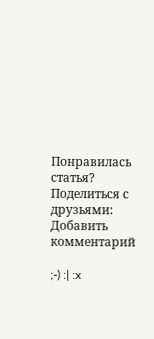Понравилась статья? Поделиться с друзьями:
Добавить комментарий

;-) :| :x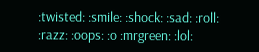:twisted: :smile: :shock: :sad: :roll: :razz: :oops: :o :mrgreen: :lol: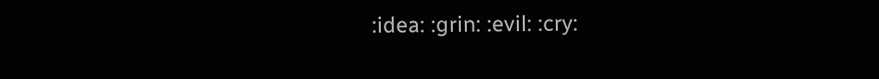:idea: :grin: :evil: :cry: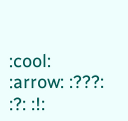:cool: :arrow: :???: :?: :!: